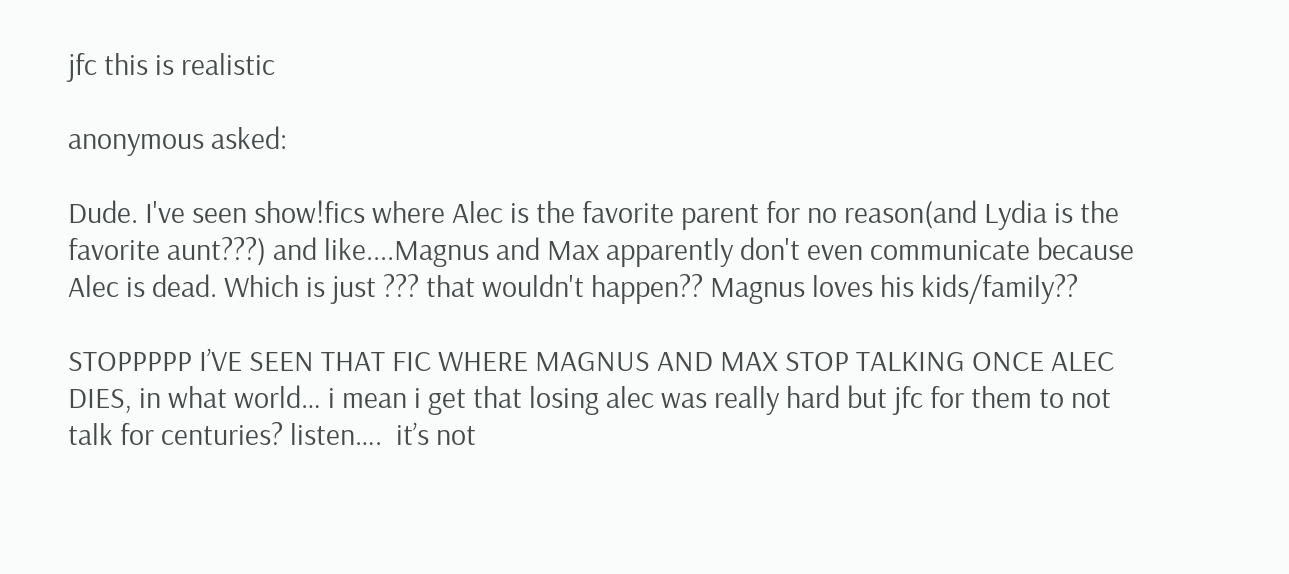jfc this is realistic

anonymous asked:

Dude. I've seen show!fics where Alec is the favorite parent for no reason(and Lydia is the favorite aunt???) and like....Magnus and Max apparently don't even communicate because Alec is dead. Which is just ??? that wouldn't happen?? Magnus loves his kids/family??

STOPPPPP I’VE SEEN THAT FIC WHERE MAGNUS AND MAX STOP TALKING ONCE ALEC DIES, in what world… i mean i get that losing alec was really hard but jfc for them to not talk for centuries? listen….  it’s not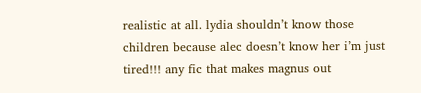realistic at all. lydia shouldn’t know those children because alec doesn’t know her i’m just tired!!! any fic that makes magnus out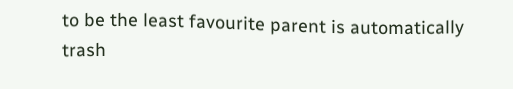to be the least favourite parent is automatically trash